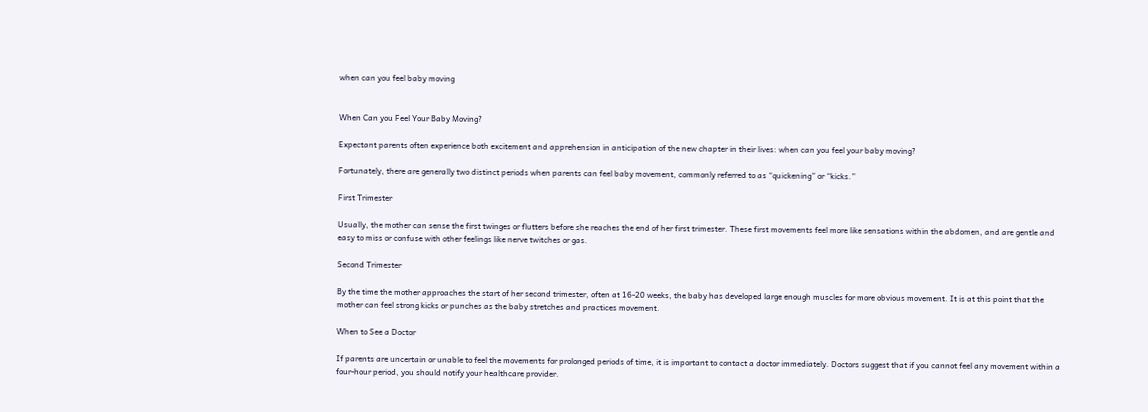when can you feel baby moving


When Can you Feel Your Baby Moving?

Expectant parents often experience both excitement and apprehension in anticipation of the new chapter in their lives: when can you feel your baby moving?

Fortunately, there are generally two distinct periods when parents can feel baby movement, commonly referred to as “quickening” or “kicks.”

First Trimester

Usually, the mother can sense the first twinges or flutters before she reaches the end of her first trimester. These first movements feel more like sensations within the abdomen, and are gentle and easy to miss or confuse with other feelings like nerve twitches or gas.

Second Trimester

By the time the mother approaches the start of her second trimester, often at 16-20 weeks, the baby has developed large enough muscles for more obvious movement. It is at this point that the mother can feel strong kicks or punches as the baby stretches and practices movement.

When to See a Doctor

If parents are uncertain or unable to feel the movements for prolonged periods of time, it is important to contact a doctor immediately. Doctors suggest that if you cannot feel any movement within a four-hour period, you should notify your healthcare provider.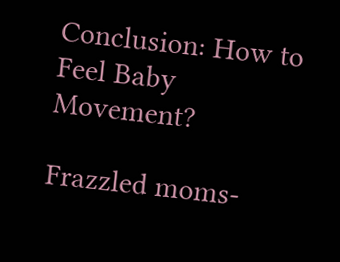Conclusion: How to Feel Baby Movement?

Frazzled moms-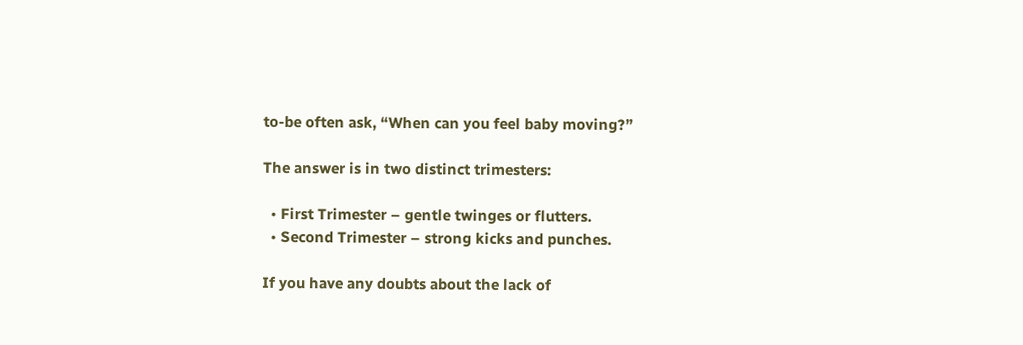to-be often ask, “When can you feel baby moving?”

The answer is in two distinct trimesters:

  • First Trimester – gentle twinges or flutters.
  • Second Trimester – strong kicks and punches.

If you have any doubts about the lack of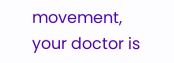movement, your doctor is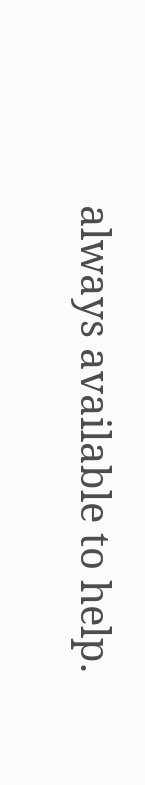always available to help.